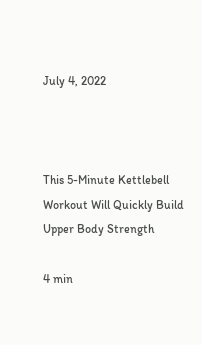July 4, 2022



This 5-Minute Kettlebell Workout Will Quickly Build Upper Body Strength

4 min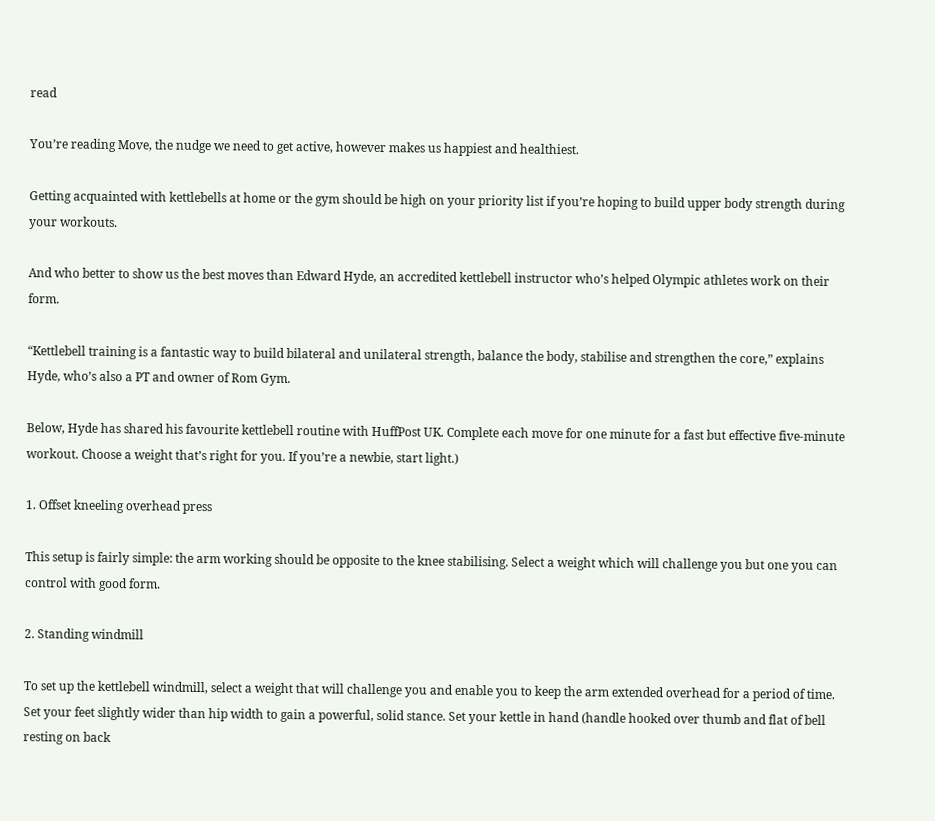read

You’re reading Move, the nudge we need to get active, however makes us happiest and healthiest.

Getting acquainted with kettlebells at home or the gym should be high on your priority list if you’re hoping to build upper body strength during your workouts.

And who better to show us the best moves than Edward Hyde, an accredited kettlebell instructor who’s helped Olympic athletes work on their form.

“Kettlebell training is a fantastic way to build bilateral and unilateral strength, balance the body, stabilise and strengthen the core,” explains Hyde, who’s also a PT and owner of Rom Gym.

Below, Hyde has shared his favourite kettlebell routine with HuffPost UK. Complete each move for one minute for a fast but effective five-minute workout. Choose a weight that’s right for you. If you’re a newbie, start light.)

1. Offset kneeling overhead press

This setup is fairly simple: the arm working should be opposite to the knee stabilising. Select a weight which will challenge you but one you can control with good form.

2. Standing windmill

To set up the kettlebell windmill, select a weight that will challenge you and enable you to keep the arm extended overhead for a period of time. Set your feet slightly wider than hip width to gain a powerful, solid stance. Set your kettle in hand (handle hooked over thumb and flat of bell resting on back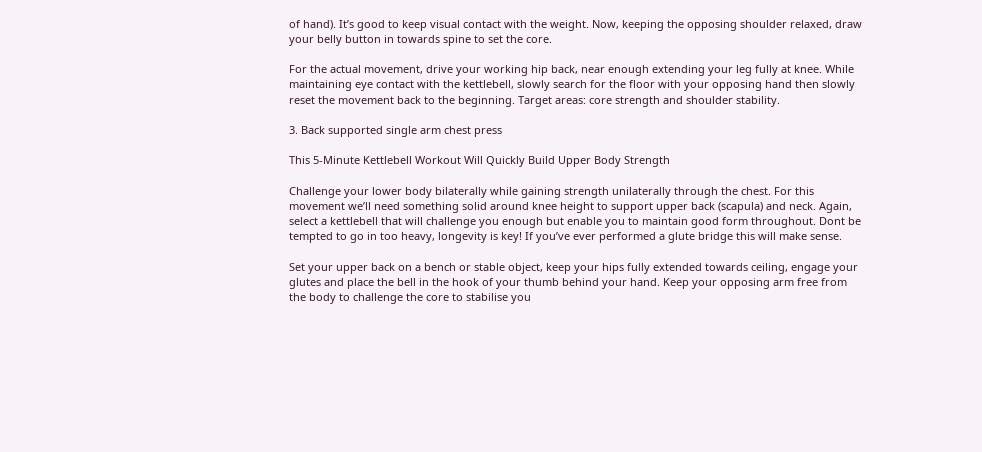of hand). It’s good to keep visual contact with the weight. Now, keeping the opposing shoulder relaxed, draw your belly button in towards spine to set the core.

For the actual movement, drive your working hip back, near enough extending your leg fully at knee. While maintaining eye contact with the kettlebell, slowly search for the floor with your opposing hand then slowly reset the movement back to the beginning. Target areas: core strength and shoulder stability.

3. Back supported single arm chest press

This 5-Minute Kettlebell Workout Will Quickly Build Upper Body Strength

Challenge your lower body bilaterally while gaining strength unilaterally through the chest. For this movement we’ll need something solid around knee height to support upper back (scapula) and neck. Again, select a kettlebell that will challenge you enough but enable you to maintain good form throughout. Dont be tempted to go in too heavy, longevity is key! If you’ve ever performed a glute bridge this will make sense.

Set your upper back on a bench or stable object, keep your hips fully extended towards ceiling, engage your glutes and place the bell in the hook of your thumb behind your hand. Keep your opposing arm free from the body to challenge the core to stabilise you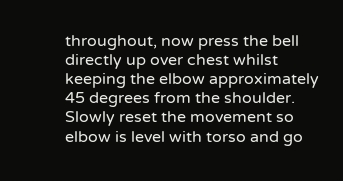throughout, now press the bell directly up over chest whilst keeping the elbow approximately 45 degrees from the shoulder. Slowly reset the movement so elbow is level with torso and go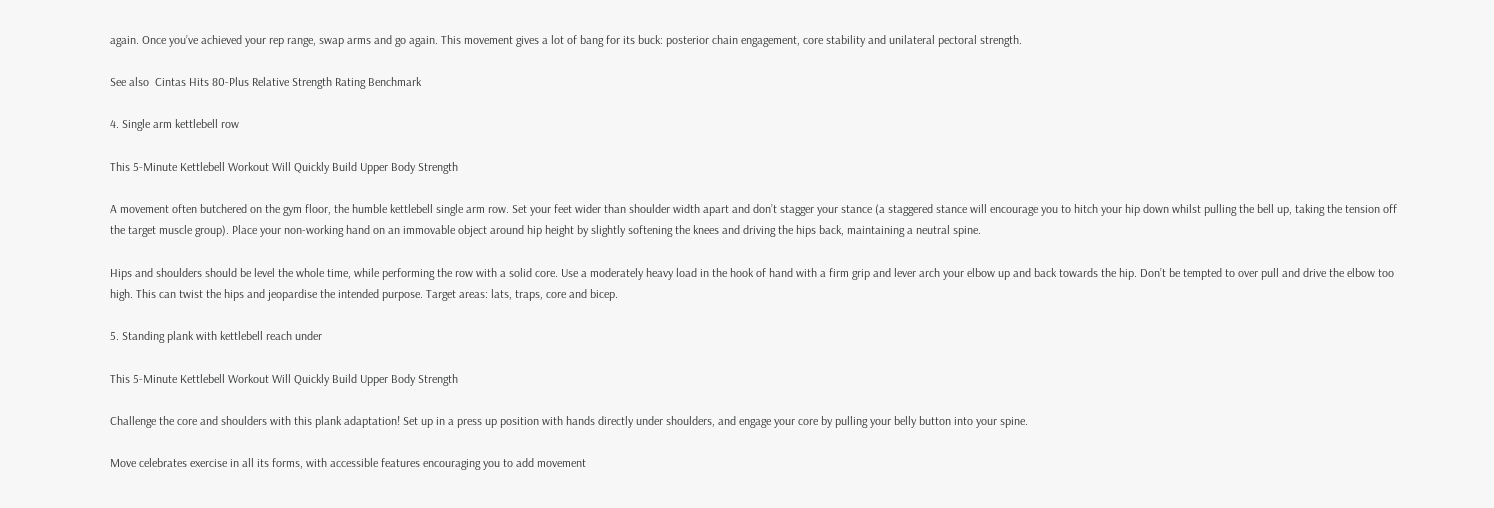again. Once you’ve achieved your rep range, swap arms and go again. This movement gives a lot of bang for its buck: posterior chain engagement, core stability and unilateral pectoral strength.

See also  Cintas Hits 80-Plus Relative Strength Rating Benchmark

4. Single arm kettlebell row

This 5-Minute Kettlebell Workout Will Quickly Build Upper Body Strength

A movement often butchered on the gym floor, the humble kettlebell single arm row. Set your feet wider than shoulder width apart and don’t stagger your stance (a staggered stance will encourage you to hitch your hip down whilst pulling the bell up, taking the tension off the target muscle group). Place your non-working hand on an immovable object around hip height by slightly softening the knees and driving the hips back, maintaining a neutral spine.

Hips and shoulders should be level the whole time, while performing the row with a solid core. Use a moderately heavy load in the hook of hand with a firm grip and lever arch your elbow up and back towards the hip. Don’t be tempted to over pull and drive the elbow too high. This can twist the hips and jeopardise the intended purpose. Target areas: lats, traps, core and bicep.

5. Standing plank with kettlebell reach under

This 5-Minute Kettlebell Workout Will Quickly Build Upper Body Strength

Challenge the core and shoulders with this plank adaptation! Set up in a press up position with hands directly under shoulders, and engage your core by pulling your belly button into your spine.

Move celebrates exercise in all its forms, with accessible features encouraging you to add movement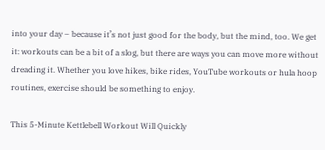into your day – because it’s not just good for the body, but the mind, too. We get it: workouts can be a bit of a slog, but there are ways you can move more without dreading it. Whether you love hikes, bike rides, YouTube workouts or hula hoop routines, exercise should be something to enjoy.

This 5-Minute Kettlebell Workout Will Quickly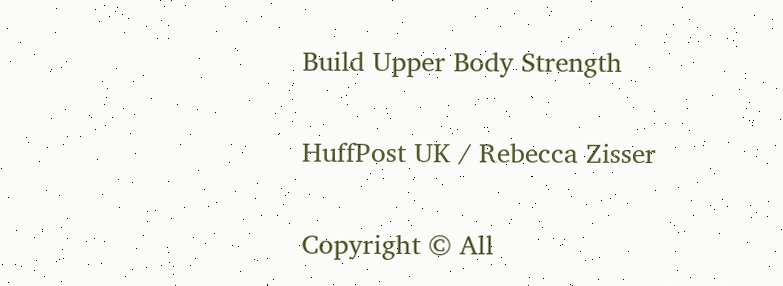Build Upper Body Strength

HuffPost UK / Rebecca Zisser

Copyright © All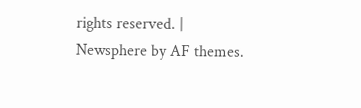rights reserved. | Newsphere by AF themes.